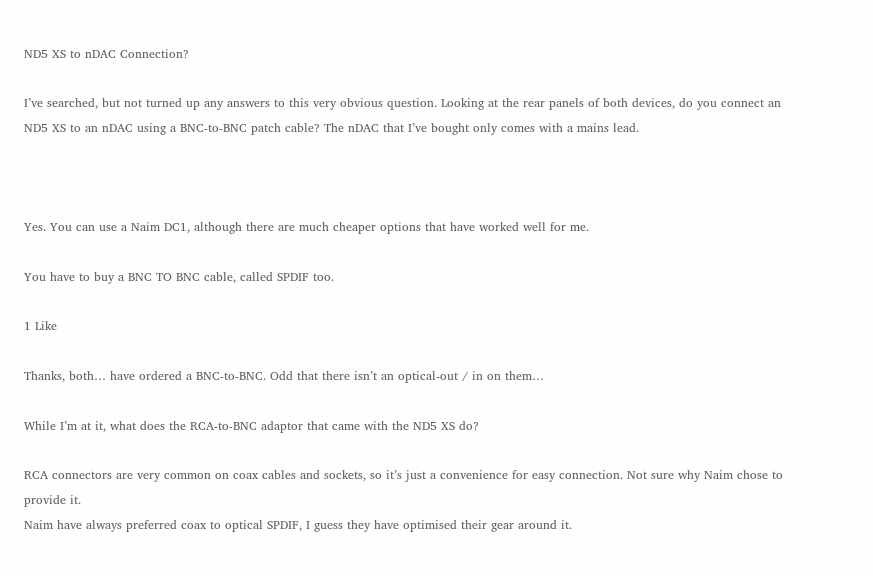ND5 XS to nDAC Connection?

I’ve searched, but not turned up any answers to this very obvious question. Looking at the rear panels of both devices, do you connect an ND5 XS to an nDAC using a BNC-to-BNC patch cable? The nDAC that I’ve bought only comes with a mains lead.



Yes. You can use a Naim DC1, although there are much cheaper options that have worked well for me.

You have to buy a BNC TO BNC cable, called SPDIF too.

1 Like

Thanks, both… have ordered a BNC-to-BNC. Odd that there isn’t an optical-out / in on them…

While I’m at it, what does the RCA-to-BNC adaptor that came with the ND5 XS do?

RCA connectors are very common on coax cables and sockets, so it’s just a convenience for easy connection. Not sure why Naim chose to provide it.
Naim have always preferred coax to optical SPDIF, I guess they have optimised their gear around it.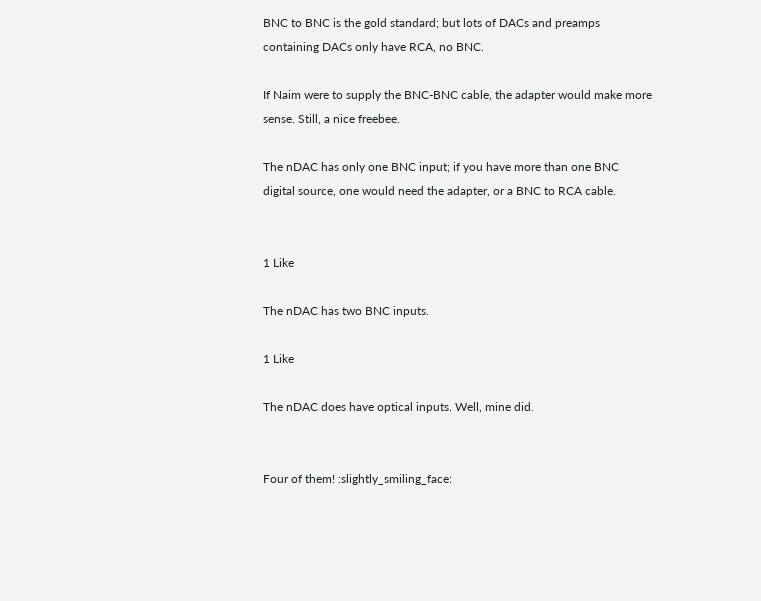BNC to BNC is the gold standard; but lots of DACs and preamps containing DACs only have RCA, no BNC.

If Naim were to supply the BNC-BNC cable, the adapter would make more sense. Still, a nice freebee.

The nDAC has only one BNC input; if you have more than one BNC digital source, one would need the adapter, or a BNC to RCA cable.


1 Like

The nDAC has two BNC inputs.

1 Like

The nDAC does have optical inputs. Well, mine did.


Four of them! :slightly_smiling_face: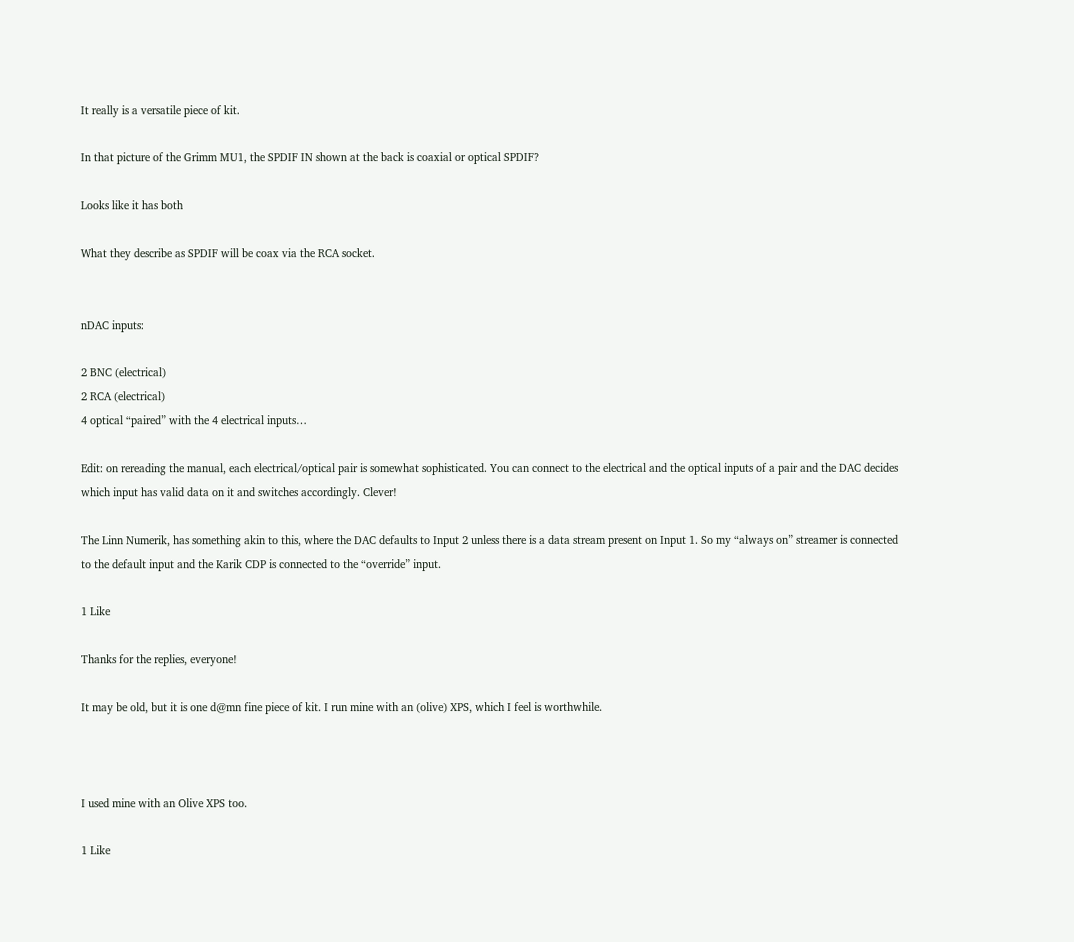It really is a versatile piece of kit.

In that picture of the Grimm MU1, the SPDIF IN shown at the back is coaxial or optical SPDIF?

Looks like it has both

What they describe as SPDIF will be coax via the RCA socket.


nDAC inputs:

2 BNC (electrical)
2 RCA (electrical)
4 optical “paired” with the 4 electrical inputs…

Edit: on rereading the manual, each electrical/optical pair is somewhat sophisticated. You can connect to the electrical and the optical inputs of a pair and the DAC decides which input has valid data on it and switches accordingly. Clever!

The Linn Numerik, has something akin to this, where the DAC defaults to Input 2 unless there is a data stream present on Input 1. So my “always on” streamer is connected to the default input and the Karik CDP is connected to the “override” input.

1 Like

Thanks for the replies, everyone!

It may be old, but it is one d@mn fine piece of kit. I run mine with an (olive) XPS, which I feel is worthwhile.



I used mine with an Olive XPS too.

1 Like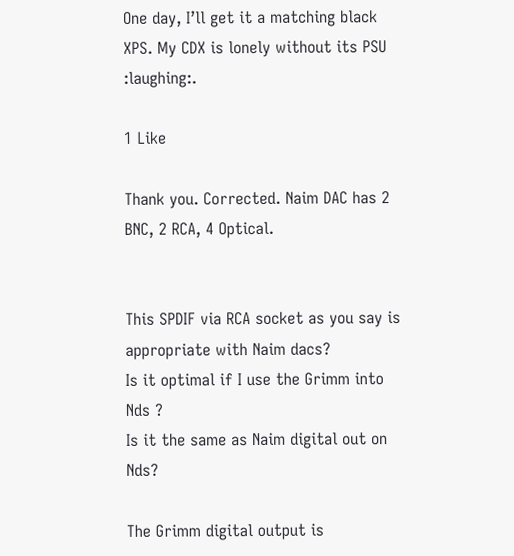One day, I’ll get it a matching black XPS. My CDX is lonely without its PSU :laughing:.

1 Like

Thank you. Corrected. Naim DAC has 2 BNC, 2 RCA, 4 Optical.


This SPDIF via RCA socket as you say is appropriate with Naim dacs?
Is it optimal if I use the Grimm into Nds ?
Is it the same as Naim digital out on Nds?

The Grimm digital output is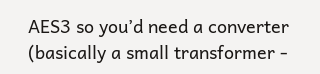AES3 so you’d need a converter (basically a small transformer -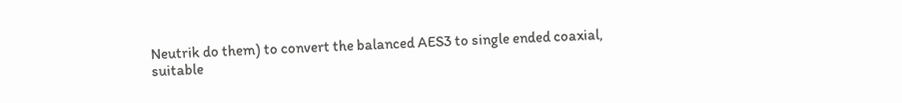Neutrik do them) to convert the balanced AES3 to single ended coaxial, suitable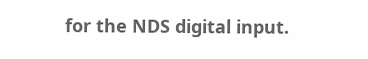for the NDS digital input.